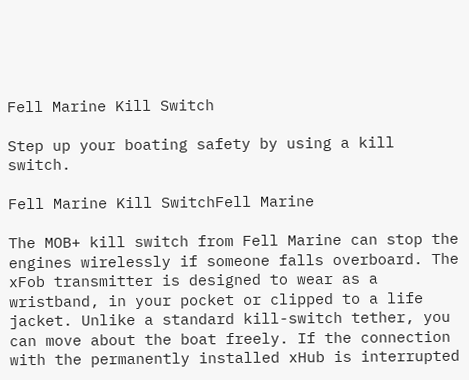Fell Marine Kill Switch

Step up your boating safety by using a kill switch.

Fell Marine Kill SwitchFell Marine

The MOB+ kill switch from Fell Marine can stop the engines wirelessly if someone falls overboard. The xFob transmitter is designed to wear as a wristband, in your pocket or clipped to a life jacket. Unlike a standard kill-switch tether, you can move about the boat freely. If the connection with the permanently installed xHub is interrupted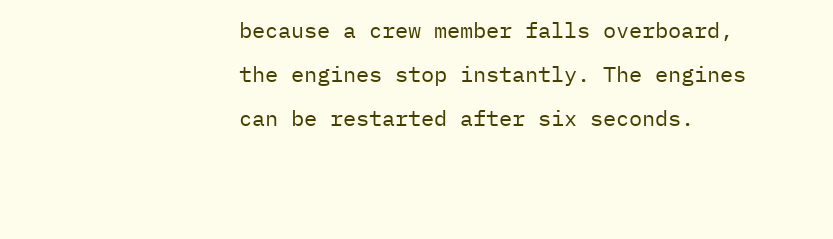because a crew member falls overboard, the engines stop instantly. The engines can be restarted after six seconds.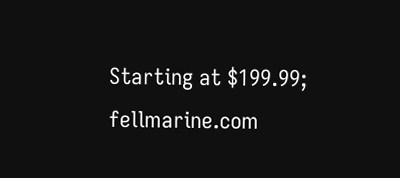Starting at $199.99; fellmarine.com